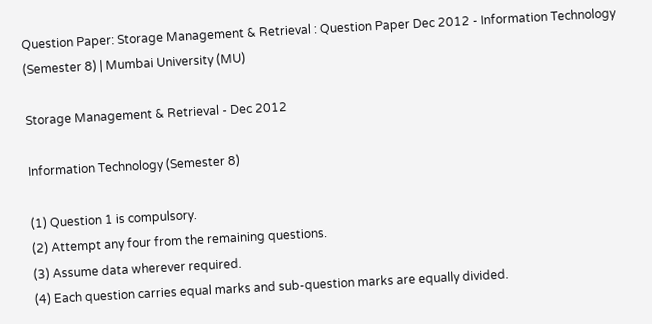Question Paper: Storage Management & Retrieval : Question Paper Dec 2012 - Information Technology (Semester 8) | Mumbai University (MU)

Storage Management & Retrieval - Dec 2012

Information Technology (Semester 8)

(1) Question 1 is compulsory.
(2) Attempt any four from the remaining questions.
(3) Assume data wherever required.
(4) Each question carries equal marks and sub-question marks are equally divided.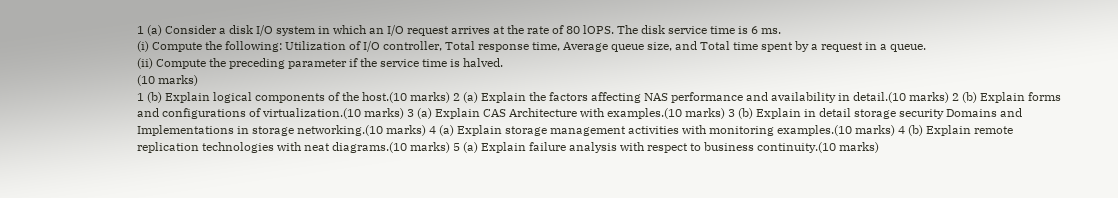1 (a) Consider a disk I/O system in which an I/O request arrives at the rate of 80 lOPS. The disk service time is 6 ms.
(i) Compute the following: Utilization of I/O controller, Total response time, Average queue size, and Total time spent by a request in a queue.
(ii) Compute the preceding parameter if the service time is halved.
(10 marks)
1 (b) Explain logical components of the host.(10 marks) 2 (a) Explain the factors affecting NAS performance and availability in detail.(10 marks) 2 (b) Explain forms and configurations of virtualization.(10 marks) 3 (a) Explain CAS Architecture with examples.(10 marks) 3 (b) Explain in detail storage security Domains and Implementations in storage networking.(10 marks) 4 (a) Explain storage management activities with monitoring examples.(10 marks) 4 (b) Explain remote replication technologies with neat diagrams.(10 marks) 5 (a) Explain failure analysis with respect to business continuity.(10 marks)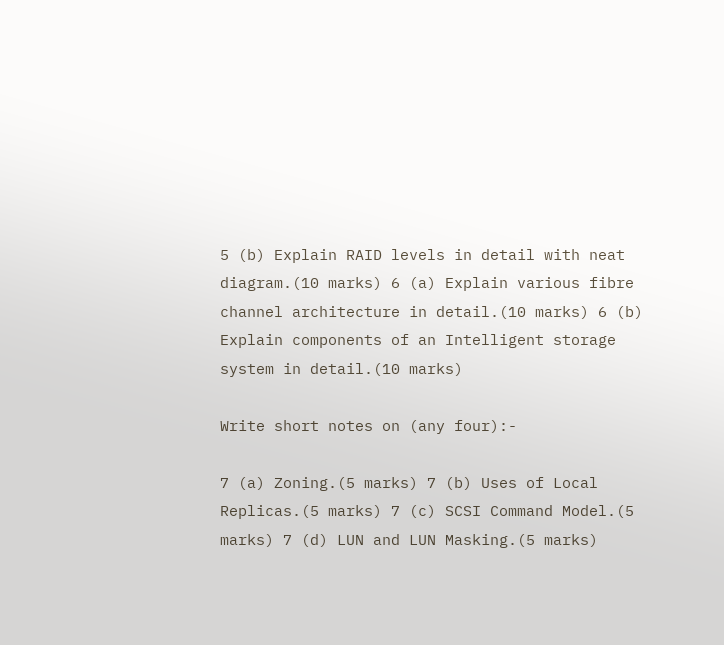5 (b) Explain RAID levels in detail with neat diagram.(10 marks) 6 (a) Explain various fibre channel architecture in detail.(10 marks) 6 (b) Explain components of an Intelligent storage system in detail.(10 marks)

Write short notes on (any four):-

7 (a) Zoning.(5 marks) 7 (b) Uses of Local Replicas.(5 marks) 7 (c) SCSI Command Model.(5 marks) 7 (d) LUN and LUN Masking.(5 marks)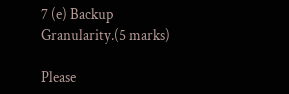7 (e) Backup Granularity.(5 marks)

Please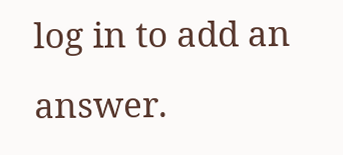log in to add an answer.